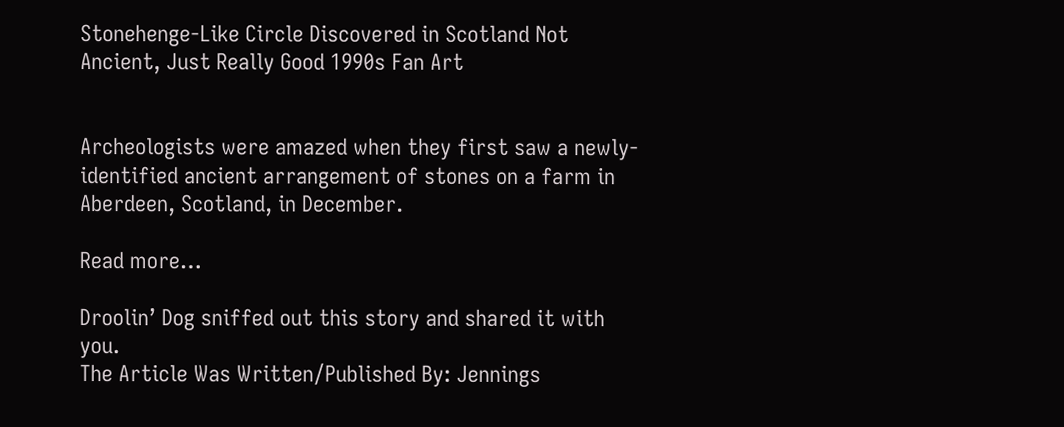Stonehenge-Like Circle Discovered in Scotland Not Ancient, Just Really Good 1990s Fan Art


Archeologists were amazed when they first saw a newly-identified ancient arrangement of stones on a farm in Aberdeen, Scotland, in December.

Read more…

Droolin’ Dog sniffed out this story and shared it with you.
The Article Was Written/Published By: Jennings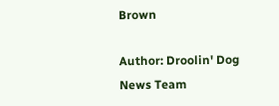Brown

Author: Droolin' Dog News Team